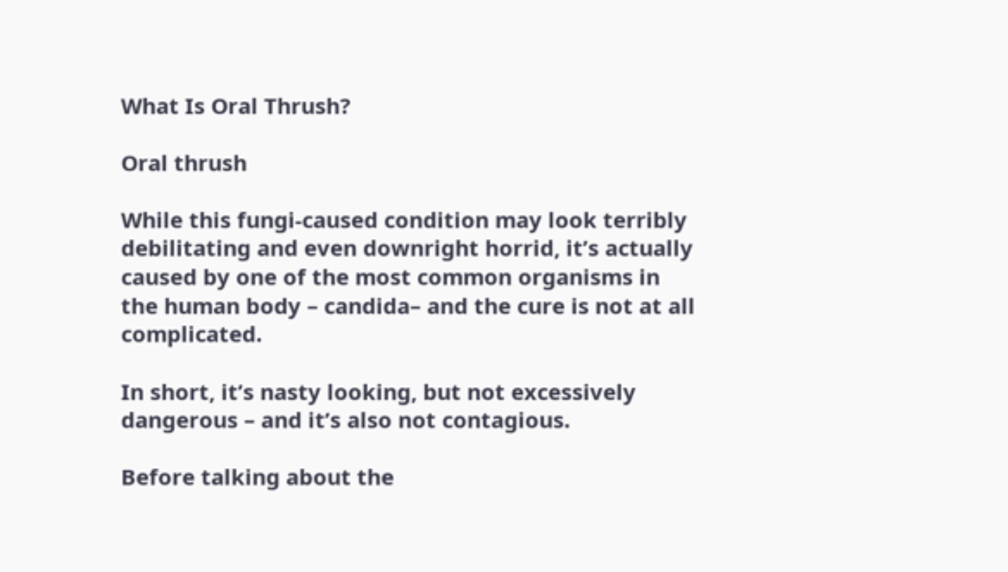What Is Oral Thrush?

Oral thrush

While this fungi-caused condition may look terribly debilitating and even downright horrid, it’s actually caused by one of the most common organisms in the human body – candida– and the cure is not at all complicated.

In short, it’s nasty looking, but not excessively dangerous – and it’s also not contagious.

Before talking about the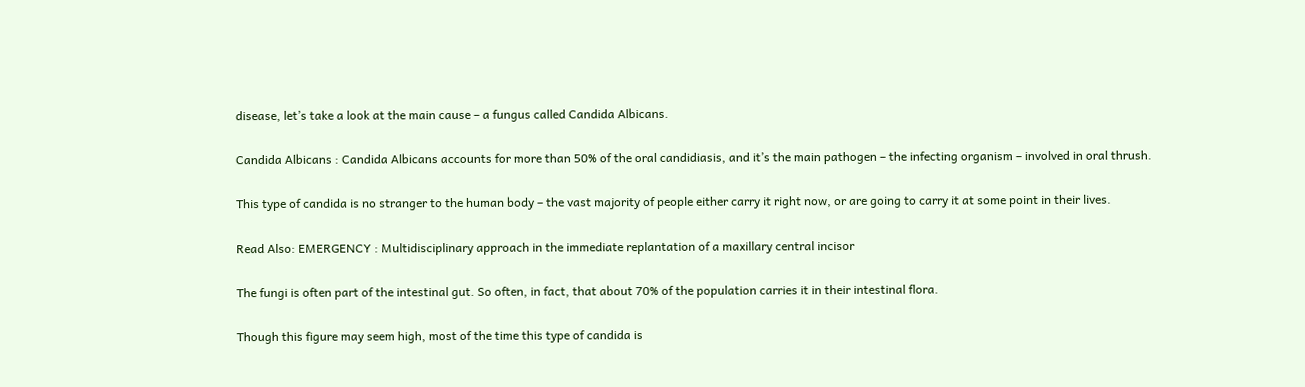disease, let’s take a look at the main cause – a fungus called Candida Albicans.

Candida Albicans : Candida Albicans accounts for more than 50% of the oral candidiasis, and it’s the main pathogen – the infecting organism – involved in oral thrush.

This type of candida is no stranger to the human body – the vast majority of people either carry it right now, or are going to carry it at some point in their lives.

Read Also: EMERGENCY : Multidisciplinary approach in the immediate replantation of a maxillary central incisor

The fungi is often part of the intestinal gut. So often, in fact, that about 70% of the population carries it in their intestinal flora.

Though this figure may seem high, most of the time this type of candida is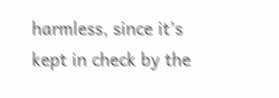harmless, since it’s kept in check by the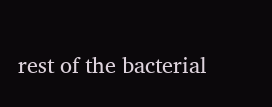rest of the bacterial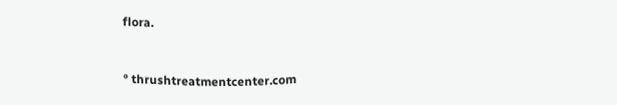flora.


° thrushtreatmentcenter.com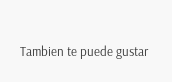Tambien te puede gustar